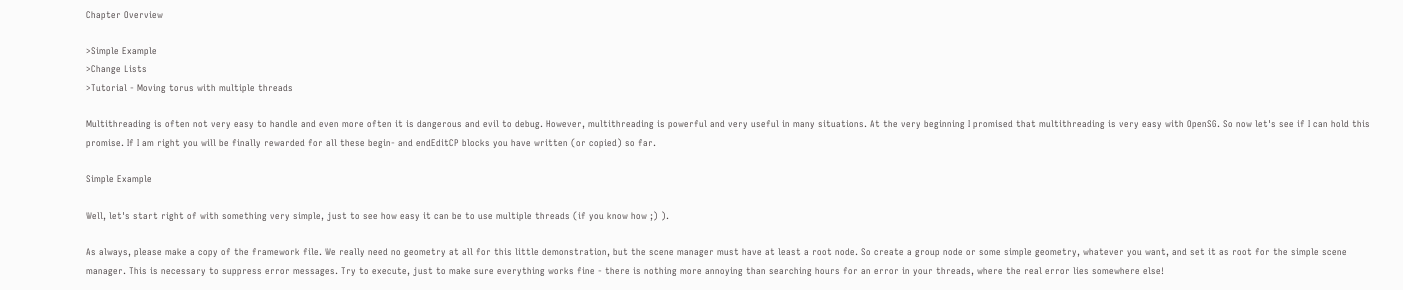Chapter Overview

>Simple Example
>Change Lists
>Tutorial - Moving torus with multiple threads

Multithreading is often not very easy to handle and even more often it is dangerous and evil to debug. However, multithreading is powerful and very useful in many situations. At the very beginning I promised that multithreading is very easy with OpenSG. So now let's see if I can hold this promise. If I am right you will be finally rewarded for all these begin- and endEditCP blocks you have written (or copied) so far.

Simple Example

Well, let's start right of with something very simple, just to see how easy it can be to use multiple threads (if you know how ;) ).

As always, please make a copy of the framework file. We really need no geometry at all for this little demonstration, but the scene manager must have at least a root node. So create a group node or some simple geometry, whatever you want, and set it as root for the simple scene manager. This is necessary to suppress error messages. Try to execute, just to make sure everything works fine - there is nothing more annoying than searching hours for an error in your threads, where the real error lies somewhere else!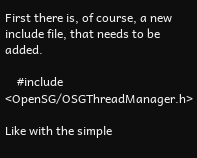First there is, of course, a new include file, that needs to be added.

    #include <OpenSG/OSGThreadManager.h>

Like with the simple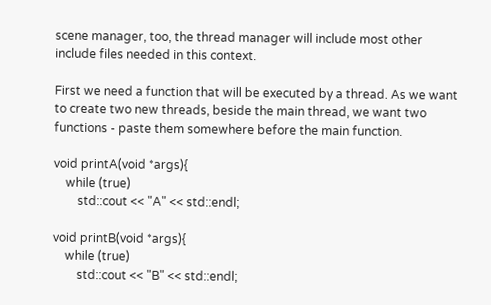scene manager, too, the thread manager will include most other include files needed in this context.

First we need a function that will be executed by a thread. As we want to create two new threads, beside the main thread, we want two functions - paste them somewhere before the main function.

void printA(void *args){
    while (true)
        std::cout << "A" << std::endl;

void printB(void *args){
    while (true)
        std::cout << "B" << std::endl;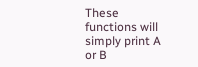These functions will simply print A or B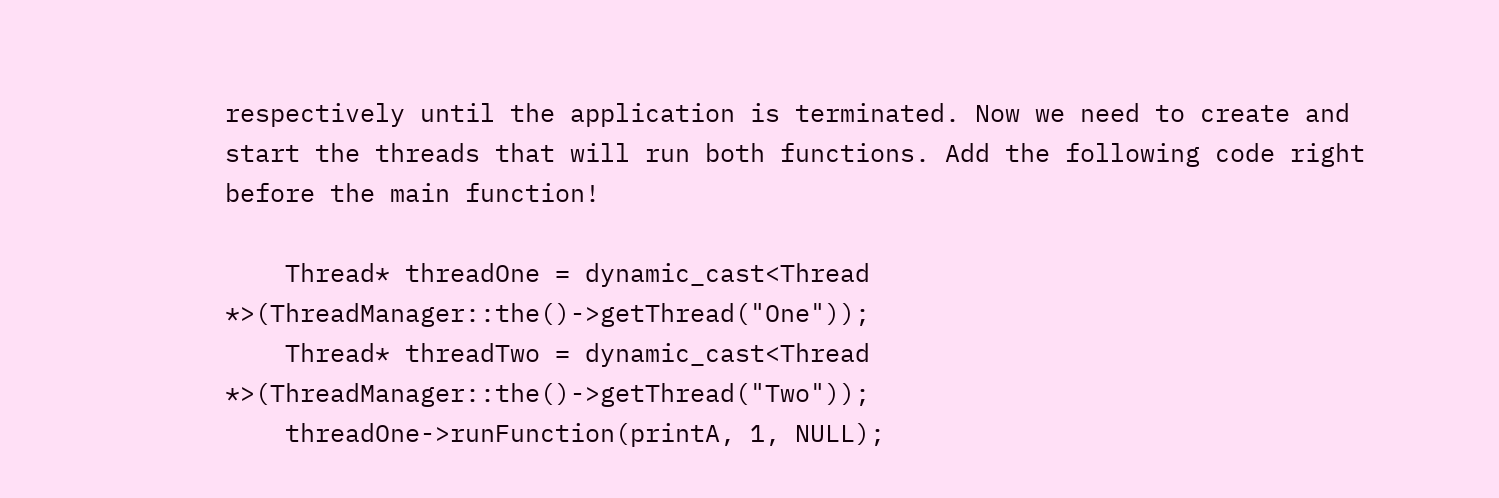respectively until the application is terminated. Now we need to create and start the threads that will run both functions. Add the following code right before the main function!

    Thread* threadOne = dynamic_cast<Thread *>(ThreadManager::the()->getThread("One"));
    Thread* threadTwo = dynamic_cast<Thread *>(ThreadManager::the()->getThread("Two"));
    threadOne->runFunction(printA, 1, NULL);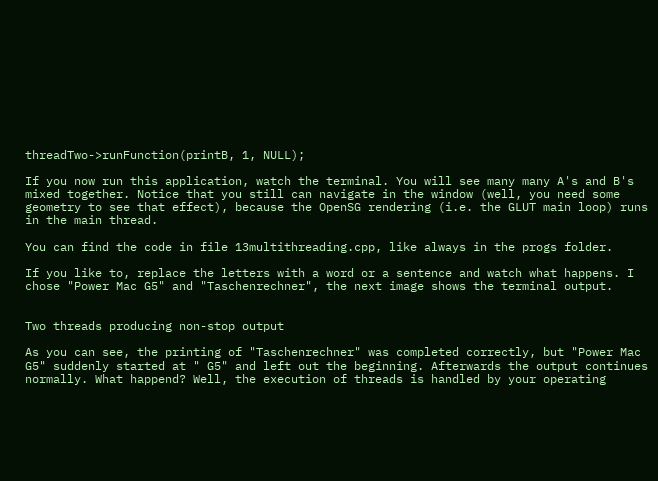threadTwo->runFunction(printB, 1, NULL);

If you now run this application, watch the terminal. You will see many many A's and B's mixed together. Notice that you still can navigate in the window (well, you need some geometry to see that effect), because the OpenSG rendering (i.e. the GLUT main loop) runs in the main thread.

You can find the code in file 13multithreading.cpp, like always in the progs folder.

If you like to, replace the letters with a word or a sentence and watch what happens. I chose "Power Mac G5" and "Taschenrechner", the next image shows the terminal output.


Two threads producing non-stop output

As you can see, the printing of "Taschenrechner" was completed correctly, but "Power Mac G5" suddenly started at " G5" and left out the beginning. Afterwards the output continues normally. What happend? Well, the execution of threads is handled by your operating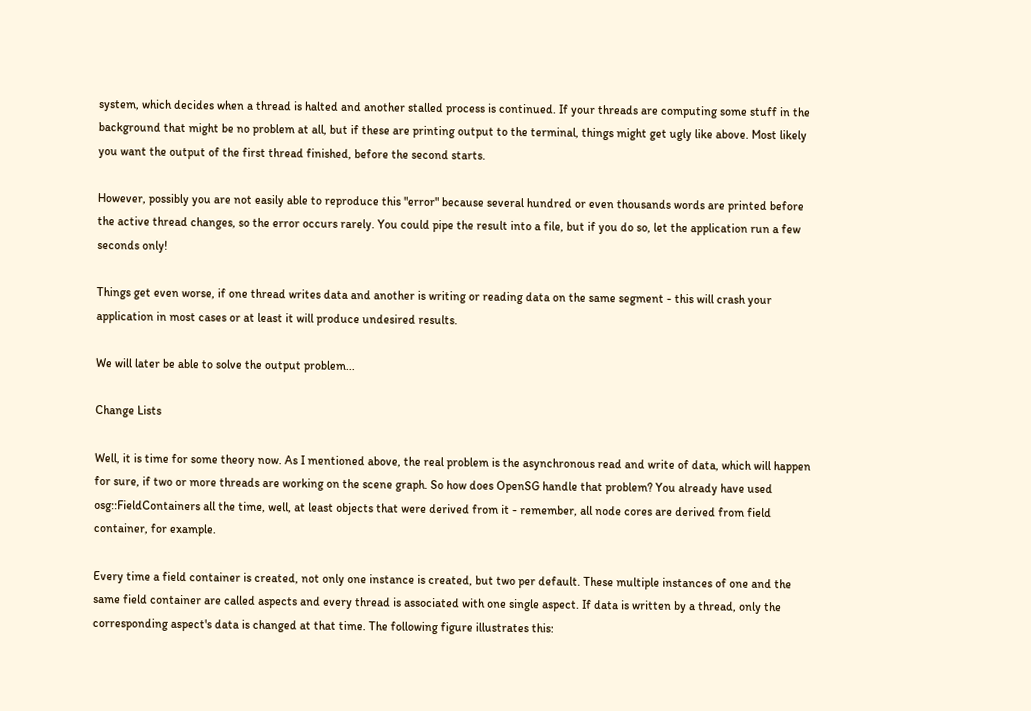system, which decides when a thread is halted and another stalled process is continued. If your threads are computing some stuff in the background that might be no problem at all, but if these are printing output to the terminal, things might get ugly like above. Most likely you want the output of the first thread finished, before the second starts.

However, possibly you are not easily able to reproduce this "error" because several hundred or even thousands words are printed before the active thread changes, so the error occurs rarely. You could pipe the result into a file, but if you do so, let the application run a few seconds only!

Things get even worse, if one thread writes data and another is writing or reading data on the same segment - this will crash your application in most cases or at least it will produce undesired results.

We will later be able to solve the output problem...

Change Lists

Well, it is time for some theory now. As I mentioned above, the real problem is the asynchronous read and write of data, which will happen for sure, if two or more threads are working on the scene graph. So how does OpenSG handle that problem? You already have used osg::FieldContainers all the time, well, at least objects that were derived from it - remember, all node cores are derived from field container, for example.

Every time a field container is created, not only one instance is created, but two per default. These multiple instances of one and the same field container are called aspects and every thread is associated with one single aspect. If data is written by a thread, only the corresponding aspect's data is changed at that time. The following figure illustrates this: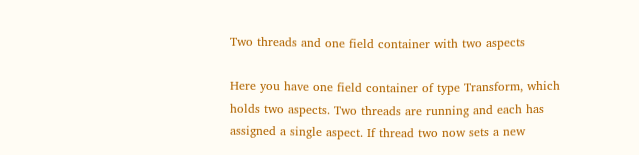Two threads and one field container with two aspects

Here you have one field container of type Transform, which holds two aspects. Two threads are running and each has assigned a single aspect. If thread two now sets a new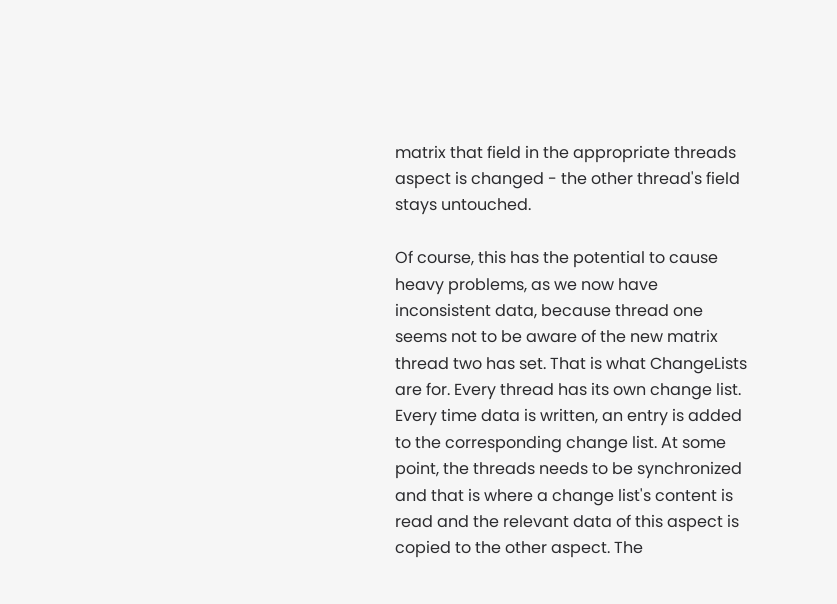matrix that field in the appropriate threads aspect is changed - the other thread's field stays untouched.

Of course, this has the potential to cause heavy problems, as we now have inconsistent data, because thread one seems not to be aware of the new matrix thread two has set. That is what ChangeLists are for. Every thread has its own change list. Every time data is written, an entry is added to the corresponding change list. At some point, the threads needs to be synchronized and that is where a change list's content is read and the relevant data of this aspect is copied to the other aspect. The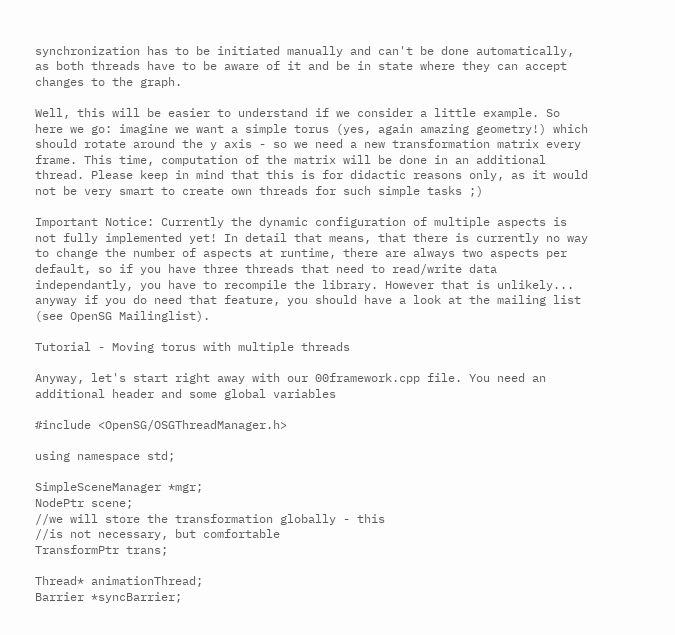synchronization has to be initiated manually and can't be done automatically, as both threads have to be aware of it and be in state where they can accept changes to the graph.

Well, this will be easier to understand if we consider a little example. So here we go: imagine we want a simple torus (yes, again amazing geometry!) which should rotate around the y axis - so we need a new transformation matrix every frame. This time, computation of the matrix will be done in an additional thread. Please keep in mind that this is for didactic reasons only, as it would not be very smart to create own threads for such simple tasks ;)

Important Notice: Currently the dynamic configuration of multiple aspects is not fully implemented yet! In detail that means, that there is currently no way to change the number of aspects at runtime, there are always two aspects per default, so if you have three threads that need to read/write data independantly, you have to recompile the library. However that is unlikely... anyway if you do need that feature, you should have a look at the mailing list (see OpenSG Mailinglist).

Tutorial - Moving torus with multiple threads

Anyway, let's start right away with our 00framework.cpp file. You need an additional header and some global variables

#include <OpenSG/OSGThreadManager.h>

using namespace std;

SimpleSceneManager *mgr;
NodePtr scene;
//we will store the transformation globally - this
//is not necessary, but comfortable
TransformPtr trans;

Thread* animationThread;
Barrier *syncBarrier;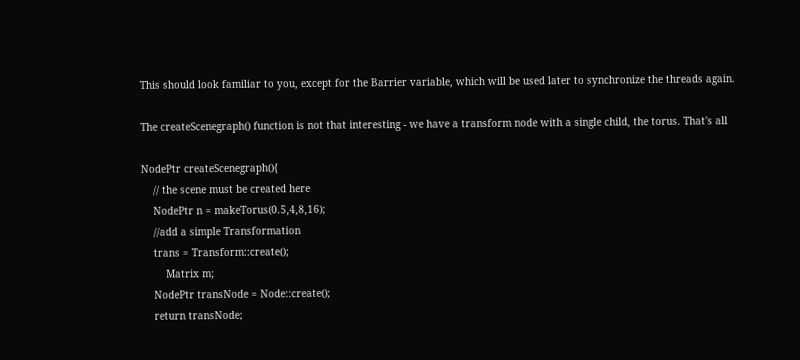This should look familiar to you, except for the Barrier variable, which will be used later to synchronize the threads again.

The createScenegraph() function is not that interesting - we have a transform node with a single child, the torus. That's all

NodePtr createScenegraph(){
    // the scene must be created here
    NodePtr n = makeTorus(0.5,4,8,16);
    //add a simple Transformation
    trans = Transform::create();
        Matrix m;
    NodePtr transNode = Node::create();
    return transNode;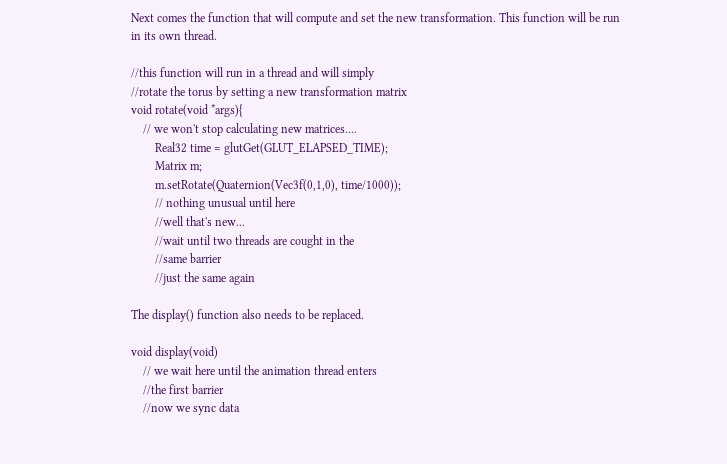Next comes the function that will compute and set the new transformation. This function will be run in its own thread.

//this function will run in a thread and will simply
//rotate the torus by setting a new transformation matrix
void rotate(void *args){
    // we won't stop calculating new matrices....
        Real32 time = glutGet(GLUT_ELAPSED_TIME);
        Matrix m;
        m.setRotate(Quaternion(Vec3f(0,1,0), time/1000));
        // nothing unusual until here
        //well that's new...
        //wait until two threads are cought in the
        //same barrier
        //just the same again

The display() function also needs to be replaced.

void display(void)
    // we wait here until the animation thread enters
    //the first barrier
    //now we sync data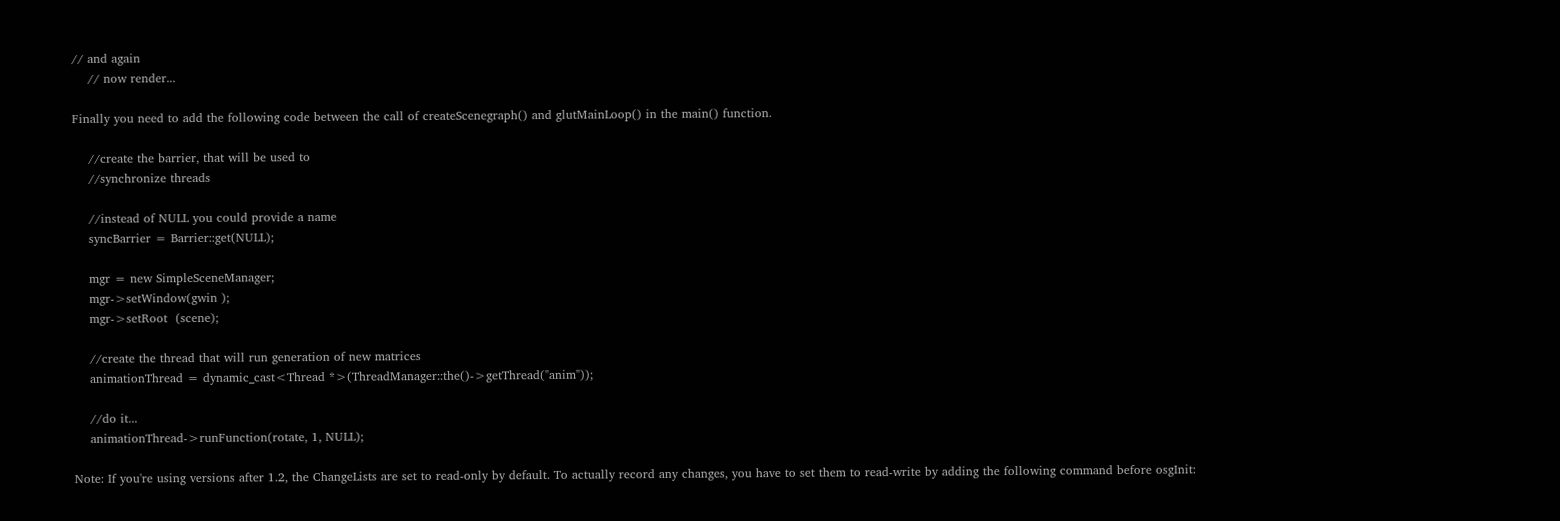// and again
    // now render...

Finally you need to add the following code between the call of createScenegraph() and glutMainLoop() in the main() function.

    //create the barrier, that will be used to
    //synchronize threads

    //instead of NULL you could provide a name
    syncBarrier = Barrier::get(NULL);

    mgr = new SimpleSceneManager;
    mgr->setWindow(gwin );
    mgr->setRoot  (scene);

    //create the thread that will run generation of new matrices
    animationThread = dynamic_cast<Thread *>(ThreadManager::the()->getThread("anim"));

    //do it...
    animationThread->runFunction(rotate, 1, NULL);

Note: If you're using versions after 1.2, the ChangeLists are set to read-only by default. To actually record any changes, you have to set them to read-write by adding the following command before osgInit: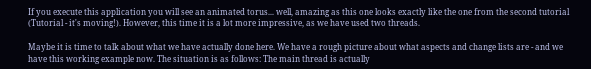If you execute this application you will see an animated torus... well, amazing as this one looks exactly like the one from the second tutorial (Tutorial - it's moving!). However, this time it is a lot more impressive, as we have used two threads.

Maybe it is time to talk about what we have actually done here. We have a rough picture about what aspects and change lists are - and we have this working example now. The situation is as follows: The main thread is actually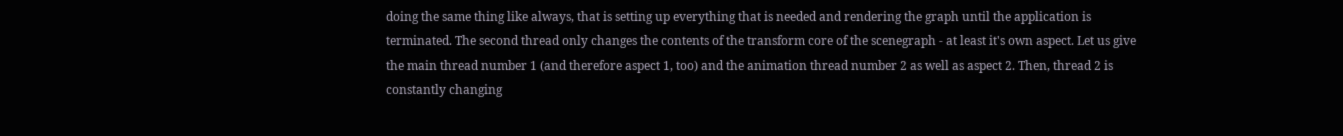doing the same thing like always, that is setting up everything that is needed and rendering the graph until the application is terminated. The second thread only changes the contents of the transform core of the scenegraph - at least it's own aspect. Let us give the main thread number 1 (and therefore aspect 1, too) and the animation thread number 2 as well as aspect 2. Then, thread 2 is constantly changing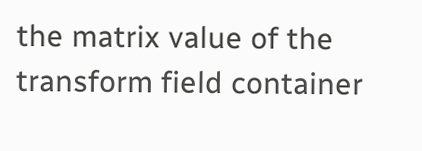the matrix value of the transform field container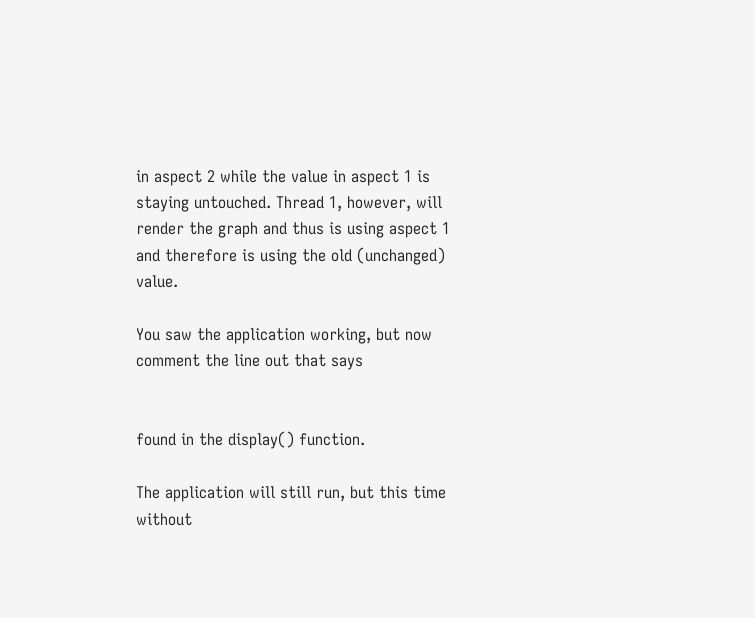in aspect 2 while the value in aspect 1 is staying untouched. Thread 1, however, will render the graph and thus is using aspect 1 and therefore is using the old (unchanged) value.

You saw the application working, but now comment the line out that says


found in the display() function.

The application will still run, but this time without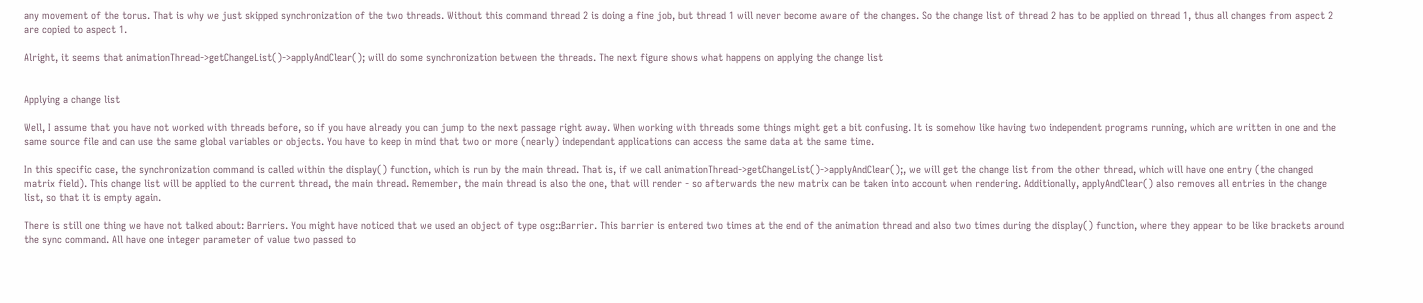any movement of the torus. That is why we just skipped synchronization of the two threads. Without this command thread 2 is doing a fine job, but thread 1 will never become aware of the changes. So the change list of thread 2 has to be applied on thread 1, thus all changes from aspect 2 are copied to aspect 1.

Alright, it seems that animationThread->getChangeList()->applyAndClear(); will do some synchronization between the threads. The next figure shows what happens on applying the change list


Applying a change list

Well, I assume that you have not worked with threads before, so if you have already you can jump to the next passage right away. When working with threads some things might get a bit confusing. It is somehow like having two independent programs running, which are written in one and the same source file and can use the same global variables or objects. You have to keep in mind that two or more (nearly) independant applications can access the same data at the same time.

In this specific case, the synchronization command is called within the display() function, which is run by the main thread. That is, if we call animationThread->getChangeList()->applyAndClear();, we will get the change list from the other thread, which will have one entry (the changed matrix field). This change list will be applied to the current thread, the main thread. Remember, the main thread is also the one, that will render - so afterwards the new matrix can be taken into account when rendering. Additionally, applyAndClear() also removes all entries in the change list, so that it is empty again.

There is still one thing we have not talked about: Barriers. You might have noticed that we used an object of type osg::Barrier. This barrier is entered two times at the end of the animation thread and also two times during the display() function, where they appear to be like brackets around the sync command. All have one integer parameter of value two passed to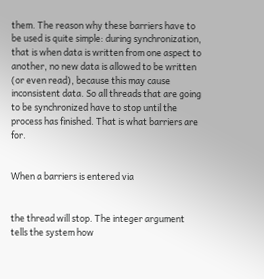them. The reason why these barriers have to be used is quite simple: during synchronization, that is when data is written from one aspect to another, no new data is allowed to be written (or even read), because this may cause inconsistent data. So all threads that are going to be synchronized have to stop until the process has finished. That is what barriers are for.


When a barriers is entered via


the thread will stop. The integer argument tells the system how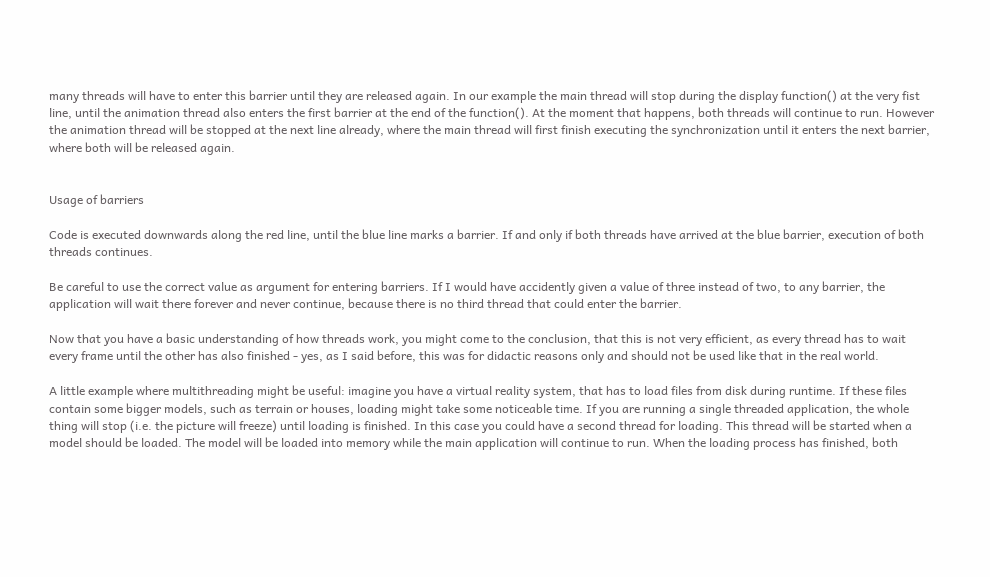many threads will have to enter this barrier until they are released again. In our example the main thread will stop during the display function() at the very fist line, until the animation thread also enters the first barrier at the end of the function(). At the moment that happens, both threads will continue to run. However the animation thread will be stopped at the next line already, where the main thread will first finish executing the synchronization until it enters the next barrier, where both will be released again.


Usage of barriers

Code is executed downwards along the red line, until the blue line marks a barrier. If and only if both threads have arrived at the blue barrier, execution of both threads continues.

Be careful to use the correct value as argument for entering barriers. If I would have accidently given a value of three instead of two, to any barrier, the application will wait there forever and never continue, because there is no third thread that could enter the barrier.

Now that you have a basic understanding of how threads work, you might come to the conclusion, that this is not very efficient, as every thread has to wait every frame until the other has also finished - yes, as I said before, this was for didactic reasons only and should not be used like that in the real world.

A little example where multithreading might be useful: imagine you have a virtual reality system, that has to load files from disk during runtime. If these files contain some bigger models, such as terrain or houses, loading might take some noticeable time. If you are running a single threaded application, the whole thing will stop (i.e. the picture will freeze) until loading is finished. In this case you could have a second thread for loading. This thread will be started when a model should be loaded. The model will be loaded into memory while the main application will continue to run. When the loading process has finished, both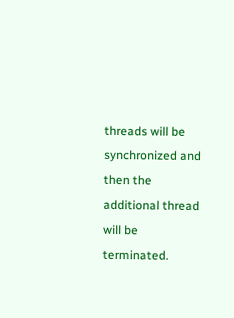threads will be synchronized and then the additional thread will be terminated.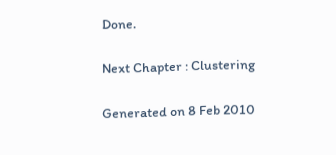Done.

Next Chapter : Clustering

Generated on 8 Feb 2010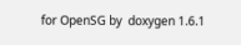for OpenSG by  doxygen 1.6.1